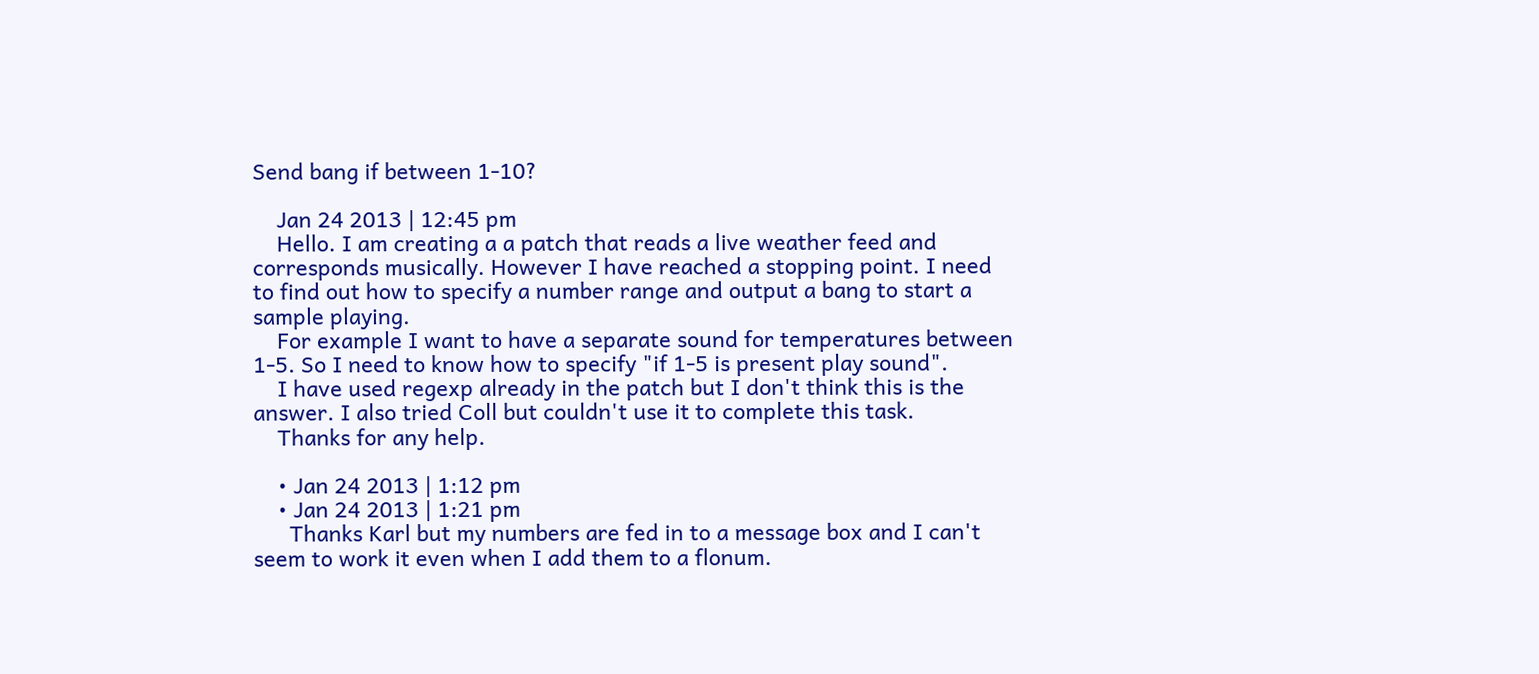Send bang if between 1-10?

    Jan 24 2013 | 12:45 pm
    Hello. I am creating a a patch that reads a live weather feed and corresponds musically. However I have reached a stopping point. I need to find out how to specify a number range and output a bang to start a sample playing.
    For example I want to have a separate sound for temperatures between 1-5. So I need to know how to specify "if 1-5 is present play sound".
    I have used regexp already in the patch but I don't think this is the answer. I also tried Coll but couldn't use it to complete this task.
    Thanks for any help.

    • Jan 24 2013 | 1:12 pm
    • Jan 24 2013 | 1:21 pm
      Thanks Karl but my numbers are fed in to a message box and I can't seem to work it even when I add them to a flonum.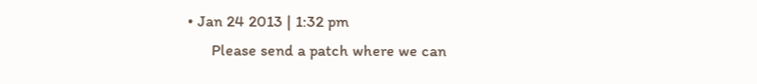• Jan 24 2013 | 1:32 pm
      Please send a patch where we can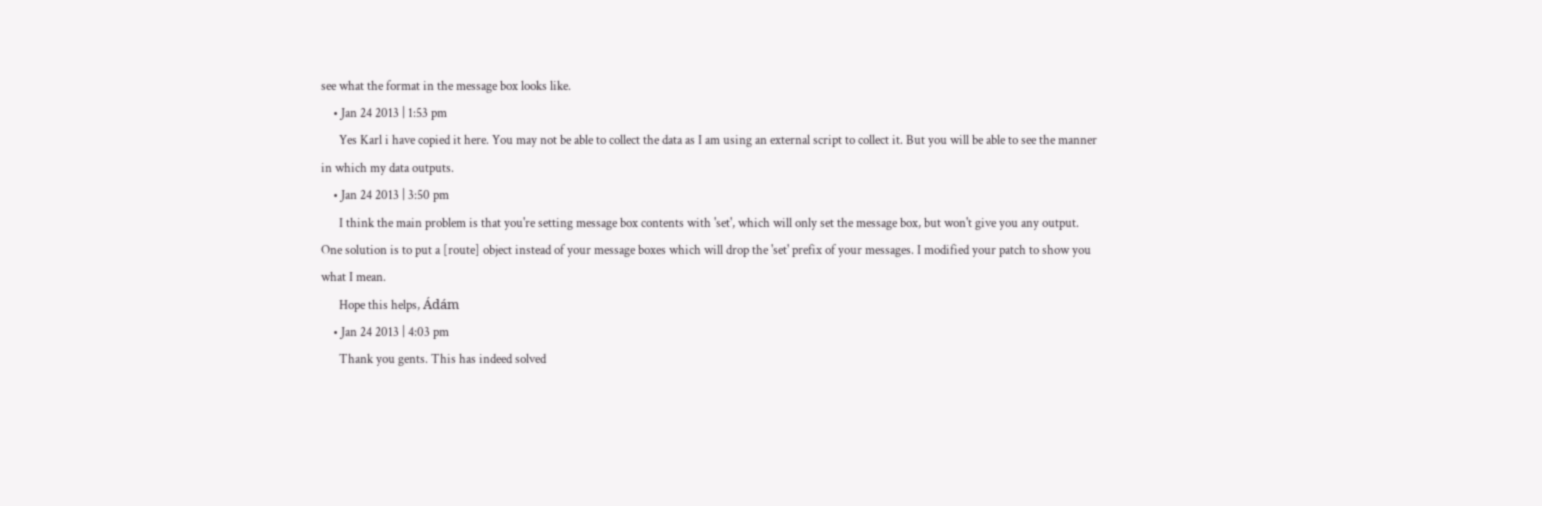see what the format in the message box looks like.
    • Jan 24 2013 | 1:53 pm
      Yes Karl i have copied it here. You may not be able to collect the data as I am using an external script to collect it. But you will be able to see the manner in which my data outputs.
    • Jan 24 2013 | 3:50 pm
      I think the main problem is that you're setting message box contents with 'set', which will only set the message box, but won't give you any output. One solution is to put a [route] object instead of your message boxes which will drop the 'set' prefix of your messages. I modified your patch to show you what I mean.
      Hope this helps, Ádám
    • Jan 24 2013 | 4:03 pm
      Thank you gents. This has indeed solved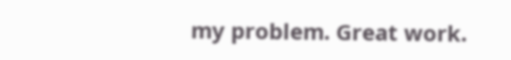my problem. Great work.